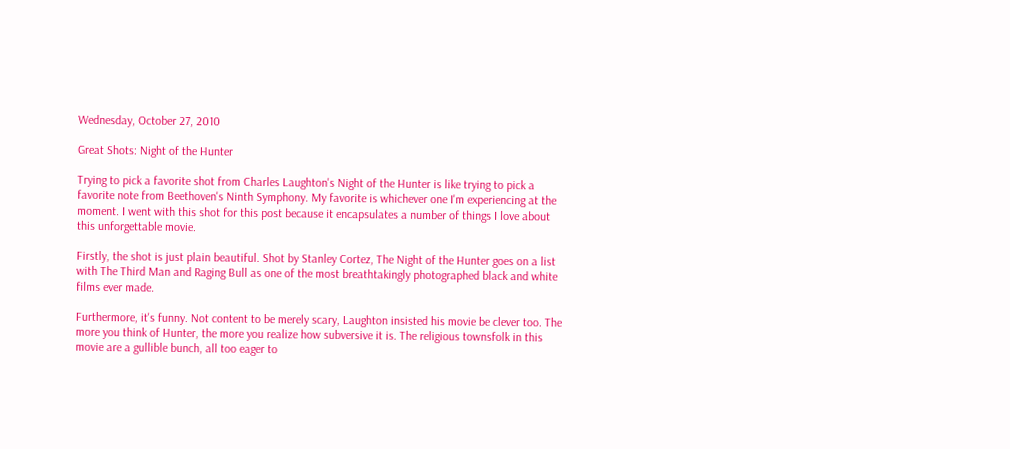Wednesday, October 27, 2010

Great Shots: Night of the Hunter

Trying to pick a favorite shot from Charles Laughton's Night of the Hunter is like trying to pick a favorite note from Beethoven's Ninth Symphony. My favorite is whichever one I'm experiencing at the moment. I went with this shot for this post because it encapsulates a number of things I love about this unforgettable movie.

Firstly, the shot is just plain beautiful. Shot by Stanley Cortez, The Night of the Hunter goes on a list with The Third Man and Raging Bull as one of the most breathtakingly photographed black and white films ever made.

Furthermore, it's funny. Not content to be merely scary, Laughton insisted his movie be clever too. The more you think of Hunter, the more you realize how subversive it is. The religious townsfolk in this movie are a gullible bunch, all too eager to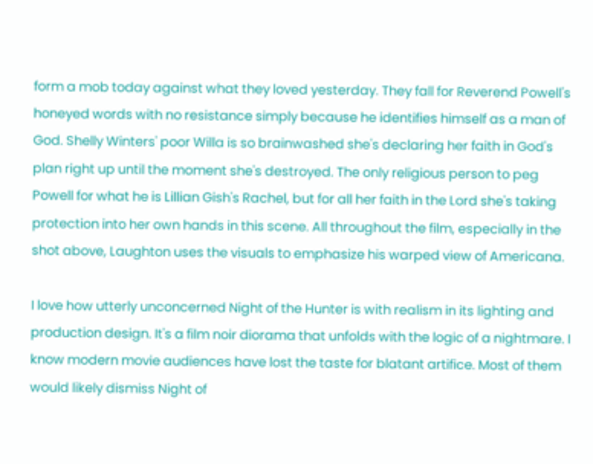form a mob today against what they loved yesterday. They fall for Reverend Powell's honeyed words with no resistance simply because he identifies himself as a man of God. Shelly Winters' poor Willa is so brainwashed she's declaring her faith in God's plan right up until the moment she's destroyed. The only religious person to peg Powell for what he is Lillian Gish's Rachel, but for all her faith in the Lord she's taking protection into her own hands in this scene. All throughout the film, especially in the shot above, Laughton uses the visuals to emphasize his warped view of Americana.

I love how utterly unconcerned Night of the Hunter is with realism in its lighting and production design. It's a film noir diorama that unfolds with the logic of a nightmare. I know modern movie audiences have lost the taste for blatant artifice. Most of them would likely dismiss Night of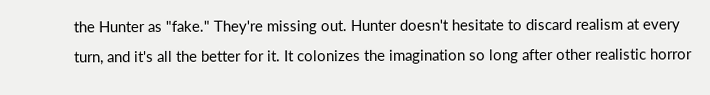the Hunter as "fake." They're missing out. Hunter doesn't hesitate to discard realism at every turn, and it's all the better for it. It colonizes the imagination so long after other realistic horror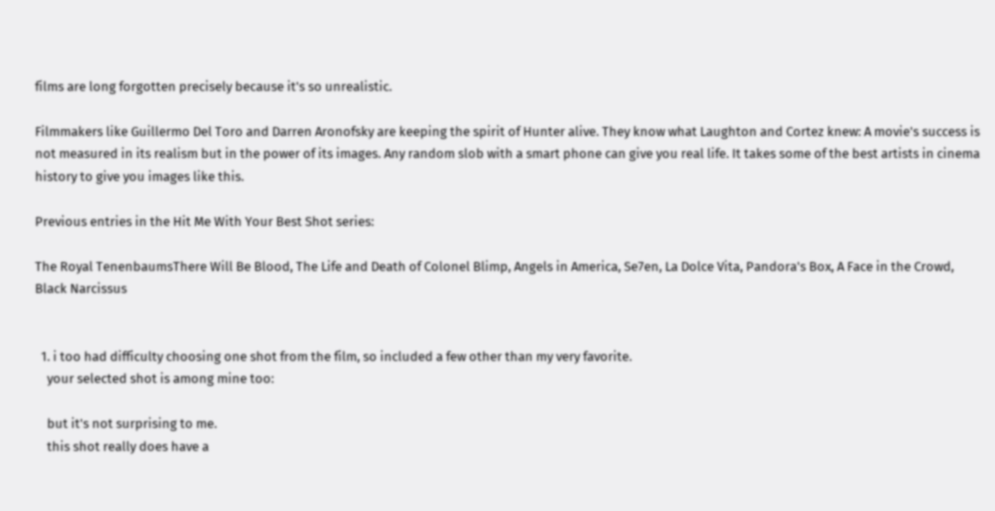films are long forgotten precisely because it's so unrealistic.

Filmmakers like Guillermo Del Toro and Darren Aronofsky are keeping the spirit of Hunter alive. They know what Laughton and Cortez knew: A movie's success is not measured in its realism but in the power of its images. Any random slob with a smart phone can give you real life. It takes some of the best artists in cinema history to give you images like this.

Previous entries in the Hit Me With Your Best Shot series:

The Royal TenenbaumsThere Will Be Blood, The Life and Death of Colonel Blimp, Angels in America, Se7en, La Dolce Vita, Pandora's Box, A Face in the Crowd, Black Narcissus


  1. i too had difficulty choosing one shot from the film, so included a few other than my very favorite.
    your selected shot is among mine too:

    but it's not surprising to me.
    this shot really does have a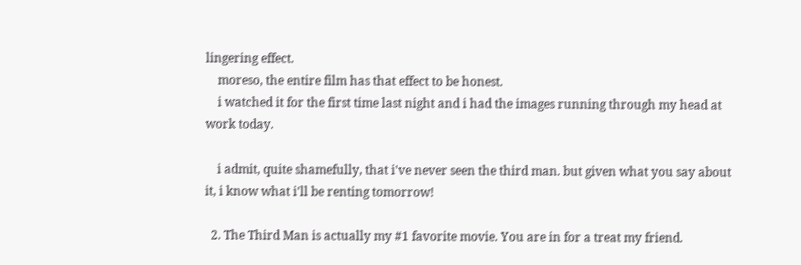lingering effect.
    moreso, the entire film has that effect to be honest.
    i watched it for the first time last night and i had the images running through my head at work today.

    i admit, quite shamefully, that i've never seen the third man. but given what you say about it, i know what i'll be renting tomorrow!

  2. The Third Man is actually my #1 favorite movie. You are in for a treat my friend.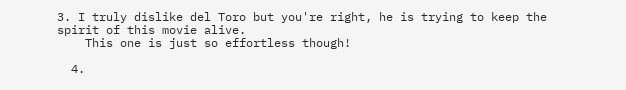3. I truly dislike del Toro but you're right, he is trying to keep the spirit of this movie alive.
    This one is just so effortless though!

  4.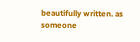beautifully written. as someone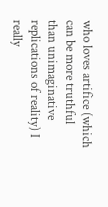who loves artifice (which can be more truthful than unimaginative replications of reality) I really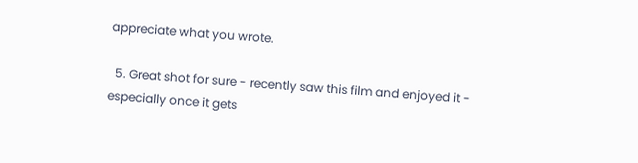appreciate what you wrote.

  5. Great shot for sure - recently saw this film and enjoyed it - especially once it gets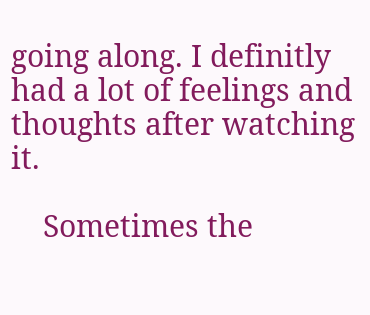going along. I definitly had a lot of feelings and thoughts after watching it.

    Sometimes the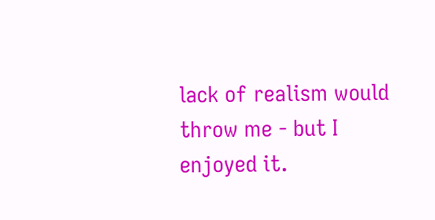lack of realism would throw me - but I enjoyed it.